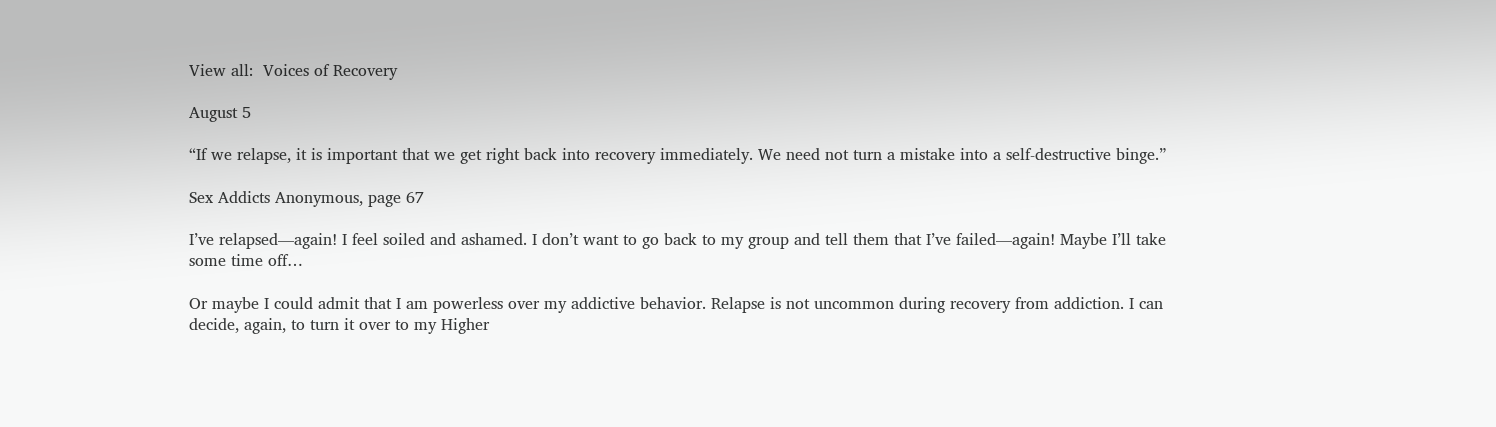View all:  Voices of Recovery

August 5

“If we relapse, it is important that we get right back into recovery immediately. We need not turn a mistake into a self-destructive binge.”

Sex Addicts Anonymous, page 67

I’ve relapsed—again! I feel soiled and ashamed. I don’t want to go back to my group and tell them that I’ve failed—again! Maybe I’ll take some time off…

Or maybe I could admit that I am powerless over my addictive behavior. Relapse is not uncommon during recovery from addiction. I can decide, again, to turn it over to my Higher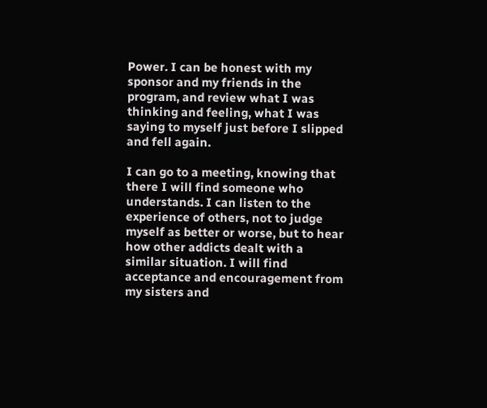Power. I can be honest with my sponsor and my friends in the program, and review what I was thinking and feeling, what I was saying to myself just before I slipped and fell again.

I can go to a meeting, knowing that there I will find someone who understands. I can listen to the experience of others, not to judge myself as better or worse, but to hear how other addicts dealt with a similar situation. I will find acceptance and encouragement from my sisters and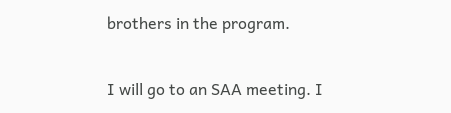brothers in the program.

I will go to an SAA meeting. I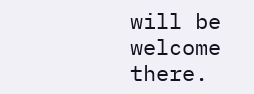will be welcome there.